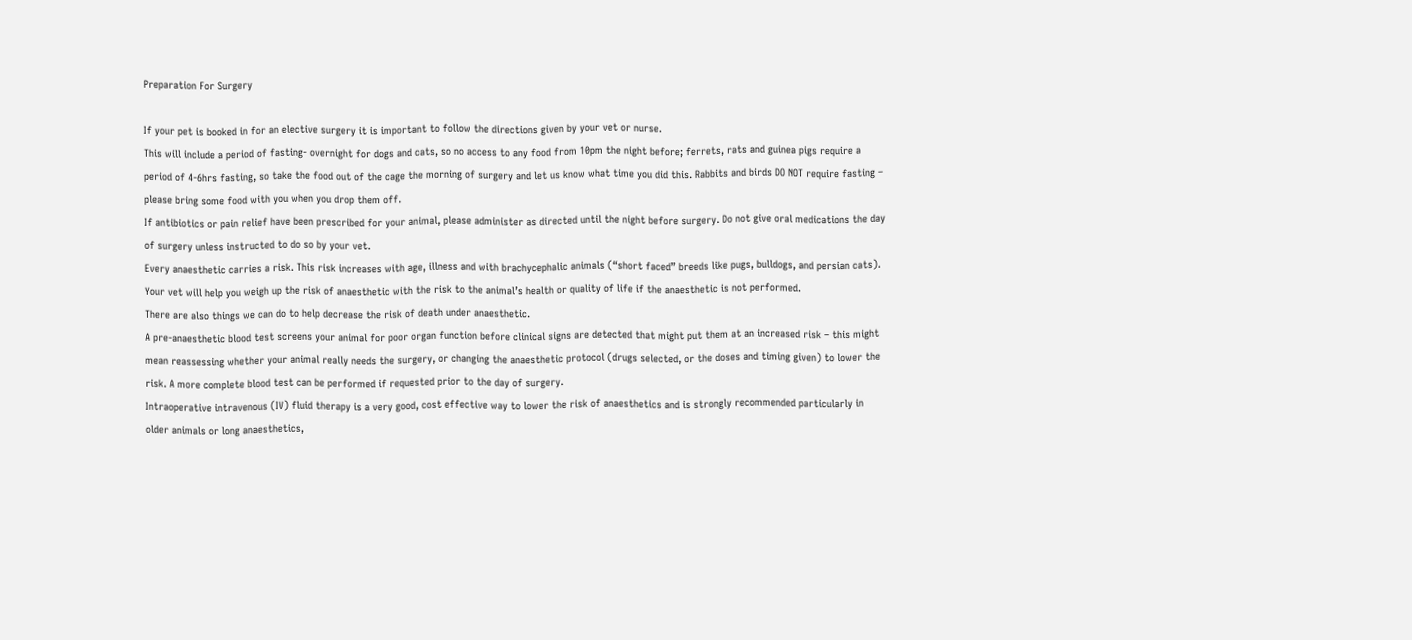Preparation For Surgery

If your pet is booked in for an elective surgery it is important to follow the directions given by your vet or nurse.
This will include a period of fasting- overnight for dogs and cats, so no access to any food from 10pm the night before; ferrets, rats and guinea pigs require a period of 4-6hrs fasting, so take the food out of the cage the morning of surgery and let us know what time you did this. Rabbits and birds DO NOT require fasting – please bring some food with you when you drop them off.
If antibiotics or pain relief have been prescribed for your animal, please administer as directed until the night before surgery. Do not give oral medications the day of surgery unless instructed to do so by your vet.
Every anaesthetic carries a risk. This risk increases with age, illness and with brachycephalic animals (“short faced” breeds like pugs, bulldogs, and persian cats). Your vet will help you weigh up the risk of anaesthetic with the risk to the animal’s health or quality of life if the anaesthetic is not performed.
There are also things we can do to help decrease the risk of death under anaesthetic.
A pre-anaesthetic blood test screens your animal for poor organ function before clinical signs are detected that might put them at an increased risk – this might mean reassessing whether your animal really needs the surgery, or changing the anaesthetic protocol (drugs selected, or the doses and timing given) to lower the risk. A more complete blood test can be performed if requested prior to the day of surgery.
Intraoperative intravenous (IV) fluid therapy is a very good, cost effective way to lower the risk of anaesthetics and is strongly recommended particularly in older animals or long anaesthetics,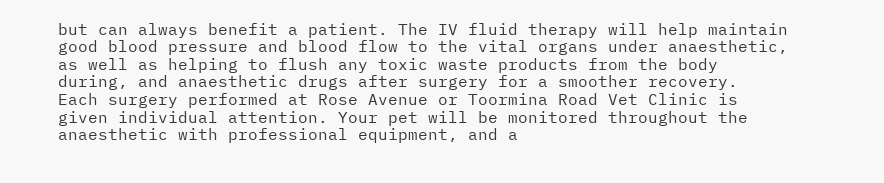but can always benefit a patient. The IV fluid therapy will help maintain good blood pressure and blood flow to the vital organs under anaesthetic, as well as helping to flush any toxic waste products from the body during, and anaesthetic drugs after surgery for a smoother recovery.
Each surgery performed at Rose Avenue or Toormina Road Vet Clinic is given individual attention. Your pet will be monitored throughout the anaesthetic with professional equipment, and a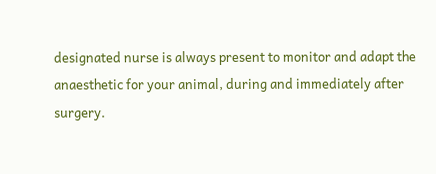designated nurse is always present to monitor and adapt the anaesthetic for your animal, during and immediately after surgery.